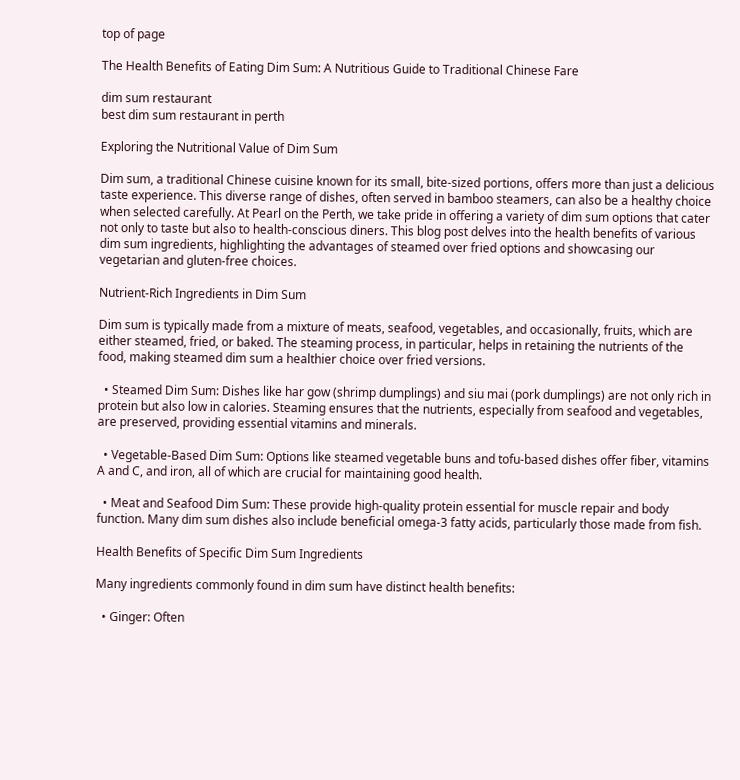top of page

The Health Benefits of Eating Dim Sum: A Nutritious Guide to Traditional Chinese Fare

dim sum restaurant
best dim sum restaurant in perth

Exploring the Nutritional Value of Dim Sum

Dim sum, a traditional Chinese cuisine known for its small, bite-sized portions, offers more than just a delicious taste experience. This diverse range of dishes, often served in bamboo steamers, can also be a healthy choice when selected carefully. At Pearl on the Perth, we take pride in offering a variety of dim sum options that cater not only to taste but also to health-conscious diners. This blog post delves into the health benefits of various dim sum ingredients, highlighting the advantages of steamed over fried options and showcasing our vegetarian and gluten-free choices.

Nutrient-Rich Ingredients in Dim Sum

Dim sum is typically made from a mixture of meats, seafood, vegetables, and occasionally, fruits, which are either steamed, fried, or baked. The steaming process, in particular, helps in retaining the nutrients of the food, making steamed dim sum a healthier choice over fried versions.

  • Steamed Dim Sum: Dishes like har gow (shrimp dumplings) and siu mai (pork dumplings) are not only rich in protein but also low in calories. Steaming ensures that the nutrients, especially from seafood and vegetables, are preserved, providing essential vitamins and minerals.

  • Vegetable-Based Dim Sum: Options like steamed vegetable buns and tofu-based dishes offer fiber, vitamins A and C, and iron, all of which are crucial for maintaining good health.

  • Meat and Seafood Dim Sum: These provide high-quality protein essential for muscle repair and body function. Many dim sum dishes also include beneficial omega-3 fatty acids, particularly those made from fish.

Health Benefits of Specific Dim Sum Ingredients

Many ingredients commonly found in dim sum have distinct health benefits:

  • Ginger: Often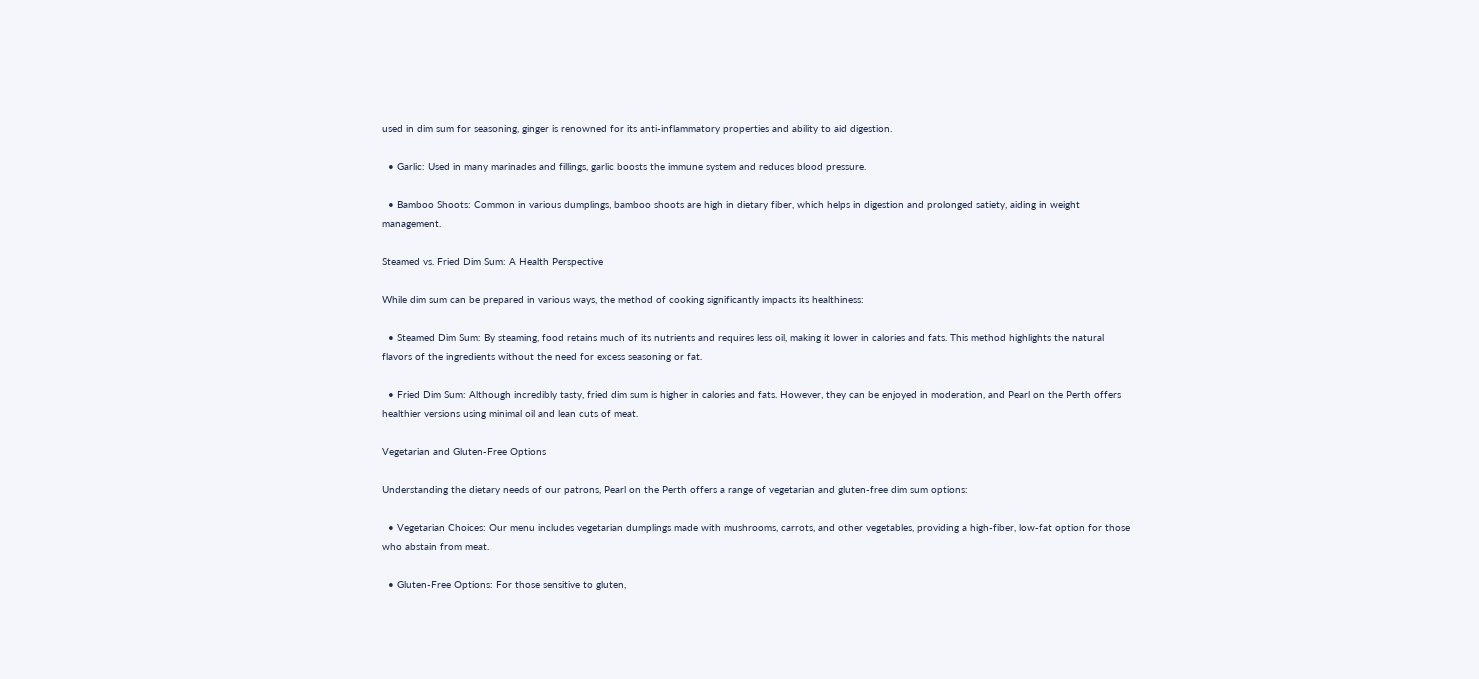used in dim sum for seasoning, ginger is renowned for its anti-inflammatory properties and ability to aid digestion.

  • Garlic: Used in many marinades and fillings, garlic boosts the immune system and reduces blood pressure.

  • Bamboo Shoots: Common in various dumplings, bamboo shoots are high in dietary fiber, which helps in digestion and prolonged satiety, aiding in weight management.

Steamed vs. Fried Dim Sum: A Health Perspective

While dim sum can be prepared in various ways, the method of cooking significantly impacts its healthiness:

  • Steamed Dim Sum: By steaming, food retains much of its nutrients and requires less oil, making it lower in calories and fats. This method highlights the natural flavors of the ingredients without the need for excess seasoning or fat.

  • Fried Dim Sum: Although incredibly tasty, fried dim sum is higher in calories and fats. However, they can be enjoyed in moderation, and Pearl on the Perth offers healthier versions using minimal oil and lean cuts of meat.

Vegetarian and Gluten-Free Options

Understanding the dietary needs of our patrons, Pearl on the Perth offers a range of vegetarian and gluten-free dim sum options:

  • Vegetarian Choices: Our menu includes vegetarian dumplings made with mushrooms, carrots, and other vegetables, providing a high-fiber, low-fat option for those who abstain from meat.

  • Gluten-Free Options: For those sensitive to gluten,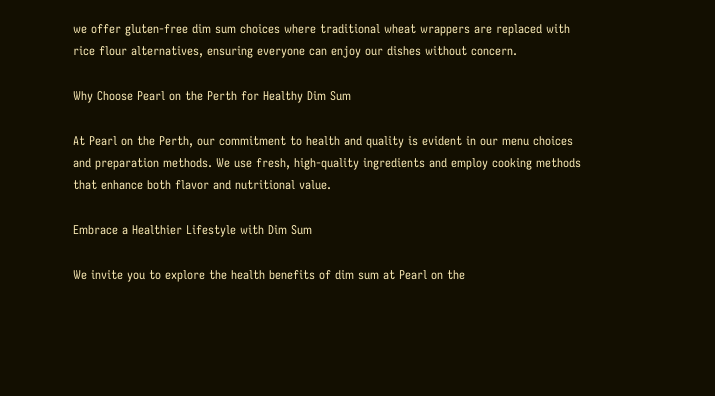we offer gluten-free dim sum choices where traditional wheat wrappers are replaced with rice flour alternatives, ensuring everyone can enjoy our dishes without concern.

Why Choose Pearl on the Perth for Healthy Dim Sum

At Pearl on the Perth, our commitment to health and quality is evident in our menu choices and preparation methods. We use fresh, high-quality ingredients and employ cooking methods that enhance both flavor and nutritional value.

Embrace a Healthier Lifestyle with Dim Sum

We invite you to explore the health benefits of dim sum at Pearl on the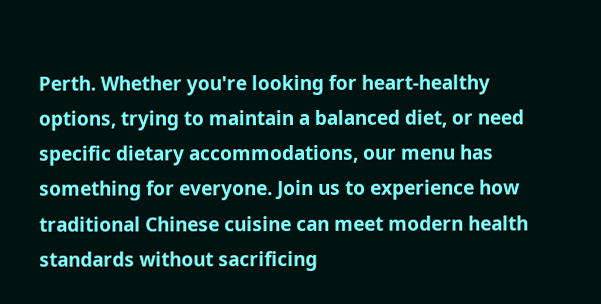Perth. Whether you're looking for heart-healthy options, trying to maintain a balanced diet, or need specific dietary accommodations, our menu has something for everyone. Join us to experience how traditional Chinese cuisine can meet modern health standards without sacrificing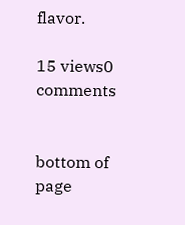flavor.

15 views0 comments


bottom of page